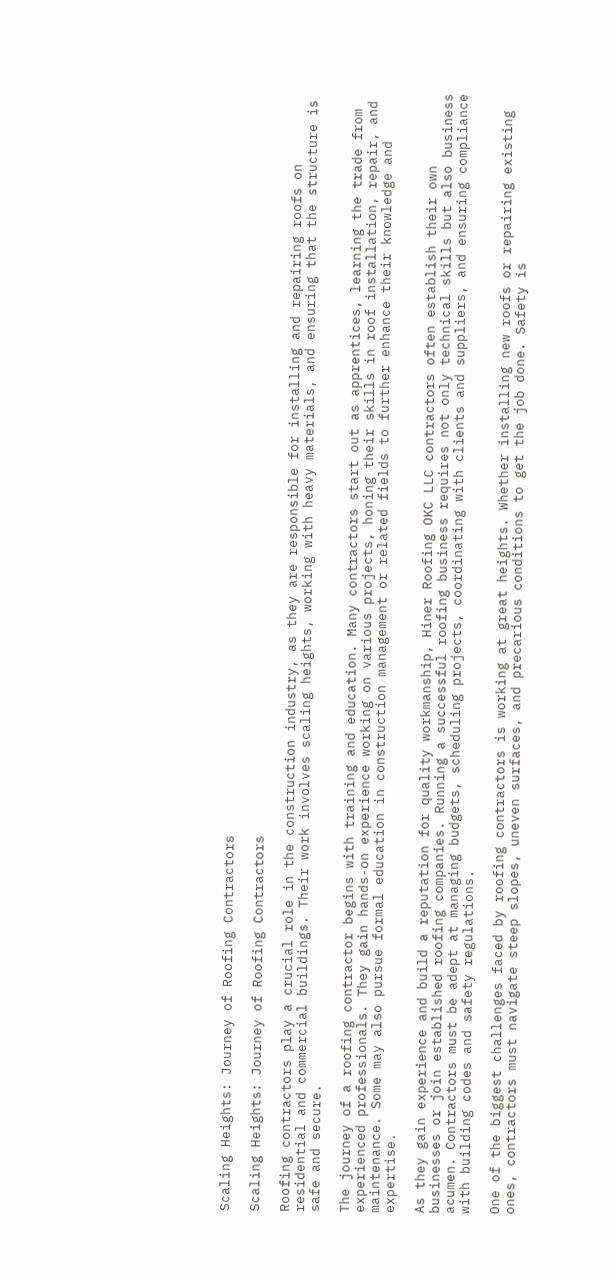Scaling Heights: Journey of Roofing Contractors

Scaling Heights: Journey of Roofing Contractors

Roofing contractors play a crucial role in the construction industry, as they are responsible for installing and repairing roofs on residential and commercial buildings. Their work involves scaling heights, working with heavy materials, and ensuring that the structure is safe and secure.

The journey of a roofing contractor begins with training and education. Many contractors start out as apprentices, learning the trade from experienced professionals. They gain hands-on experience working on various projects, honing their skills in roof installation, repair, and maintenance. Some may also pursue formal education in construction management or related fields to further enhance their knowledge and expertise.

As they gain experience and build a reputation for quality workmanship, Hiner Roofing OKC LLC contractors often establish their own businesses or join established roofing companies. Running a successful roofing business requires not only technical skills but also business acumen. Contractors must be adept at managing budgets, scheduling projects, coordinating with clients and suppliers, and ensuring compliance with building codes and safety regulations.

One of the biggest challenges faced by roofing contractors is working at great heights. Whether installing new roofs or repairing existing ones, contractors must navigate steep slopes, uneven surfaces, and precarious conditions to get the job done. Safety is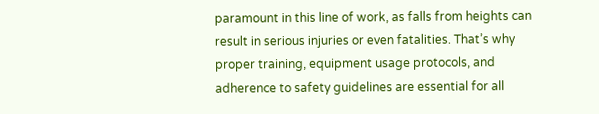paramount in this line of work, as falls from heights can result in serious injuries or even fatalities. That’s why proper training, equipment usage protocols, and adherence to safety guidelines are essential for all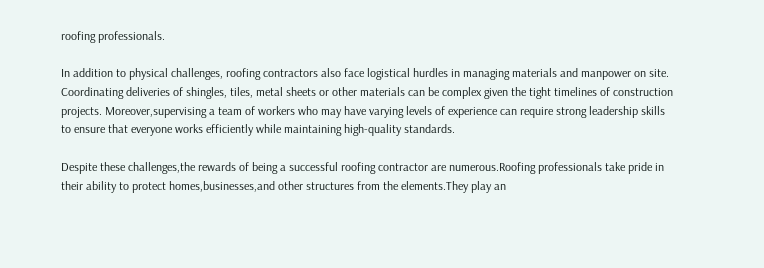roofing professionals.

In addition to physical challenges, roofing contractors also face logistical hurdles in managing materials and manpower on site. Coordinating deliveries of shingles, tiles, metal sheets or other materials can be complex given the tight timelines of construction projects. Moreover,supervising a team of workers who may have varying levels of experience can require strong leadership skills to ensure that everyone works efficiently while maintaining high-quality standards.

Despite these challenges,the rewards of being a successful roofing contractor are numerous.Roofing professionals take pride in their ability to protect homes,businesses,and other structures from the elements.They play an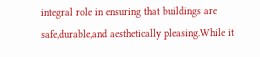integral role in ensuring that buildings are safe,durable,and aesthetically pleasing.While it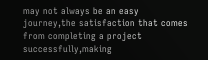may not always be an easy journey,the satisfaction that comes from completing a project successfully,making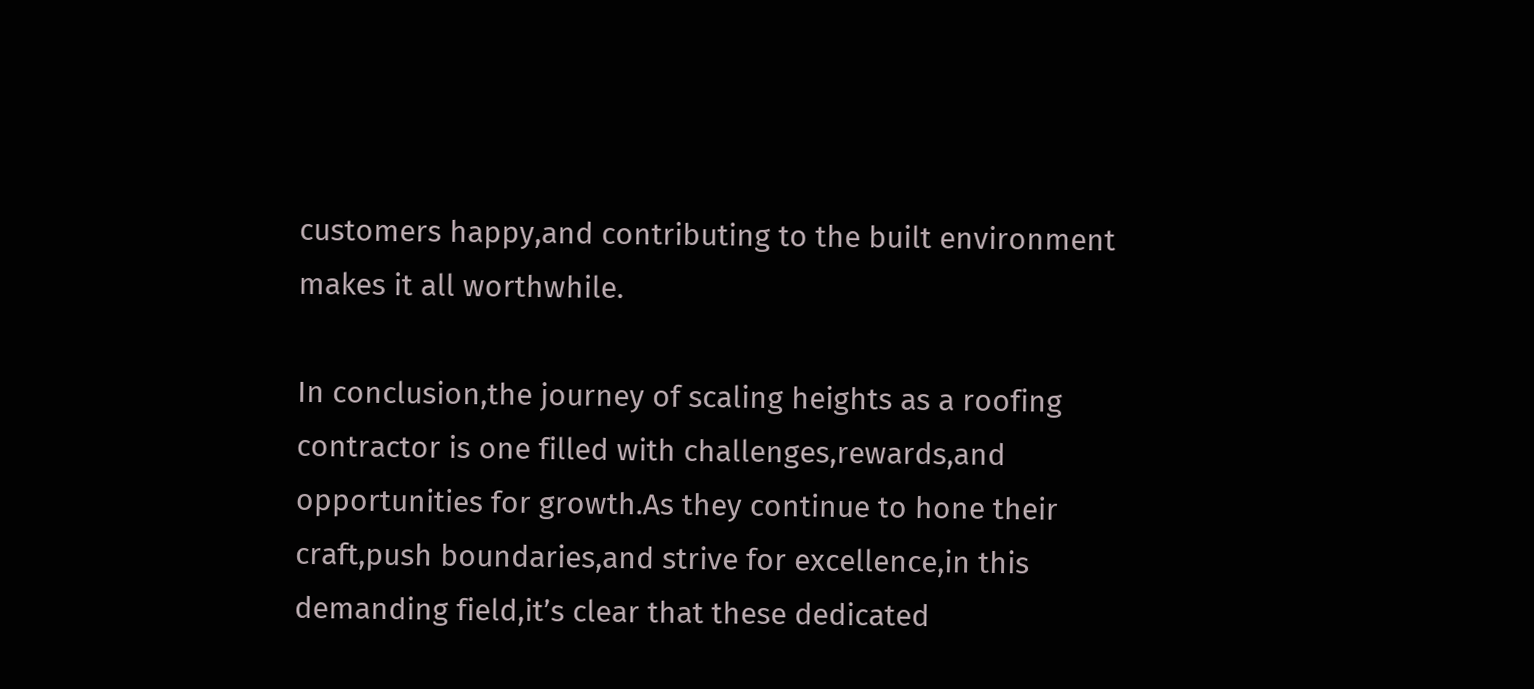customers happy,and contributing to the built environment makes it all worthwhile.

In conclusion,the journey of scaling heights as a roofing contractor is one filled with challenges,rewards,and opportunities for growth.As they continue to hone their craft,push boundaries,and strive for excellence,in this demanding field,it’s clear that these dedicated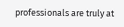professionals are truly at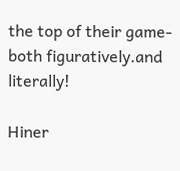the top of their game-both figuratively.and literally!

Hiner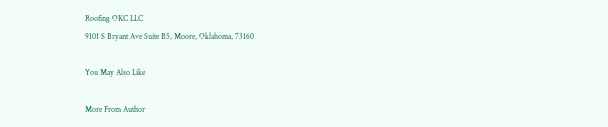Roofing OKC LLC
9101 S Bryant Ave Suite B5, Moore, Oklahoma, 73160

You May Also Like

More From Author